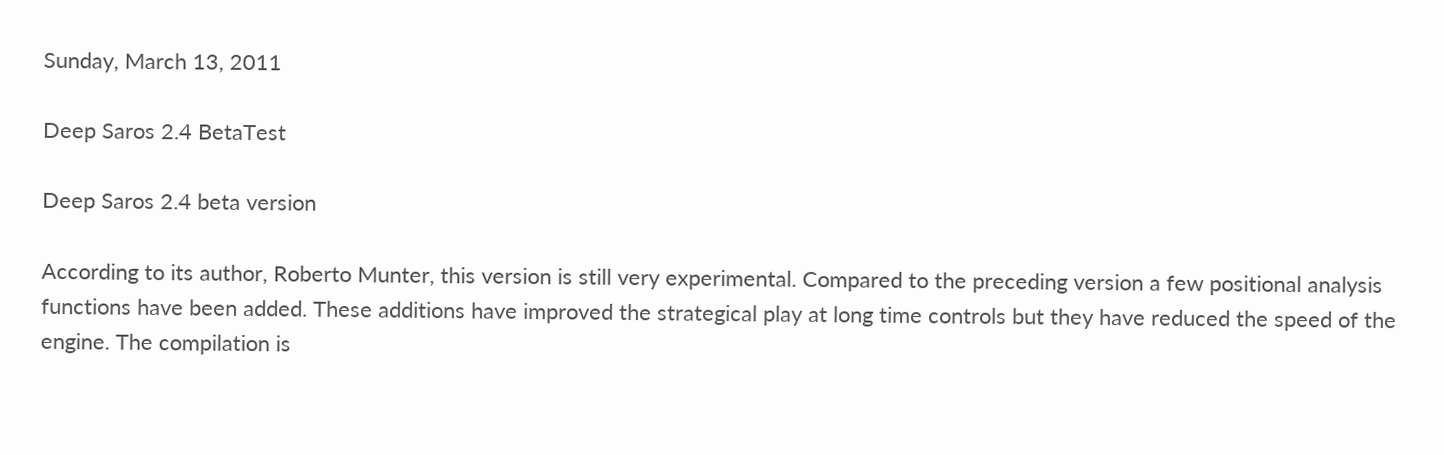Sunday, March 13, 2011

Deep Saros 2.4 BetaTest

Deep Saros 2.4 beta version

According to its author, Roberto Munter, this version is still very experimental. Compared to the preceding version a few positional analysis functions have been added. These additions have improved the strategical play at long time controls but they have reduced the speed of the engine. The compilation is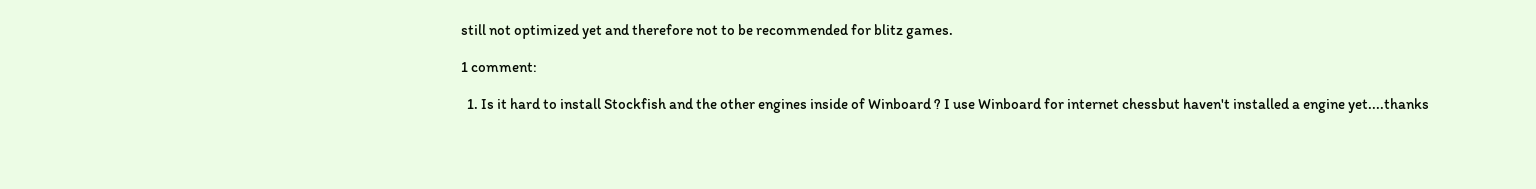still not optimized yet and therefore not to be recommended for blitz games.

1 comment:

  1. Is it hard to install Stockfish and the other engines inside of Winboard ? I use Winboard for internet chessbut haven't installed a engine yet....thanks